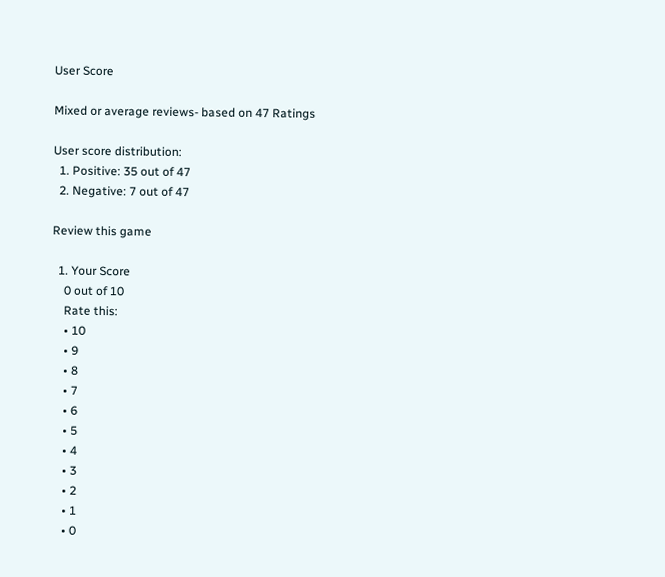User Score

Mixed or average reviews- based on 47 Ratings

User score distribution:
  1. Positive: 35 out of 47
  2. Negative: 7 out of 47

Review this game

  1. Your Score
    0 out of 10
    Rate this:
    • 10
    • 9
    • 8
    • 7
    • 6
    • 5
    • 4
    • 3
    • 2
    • 1
    • 0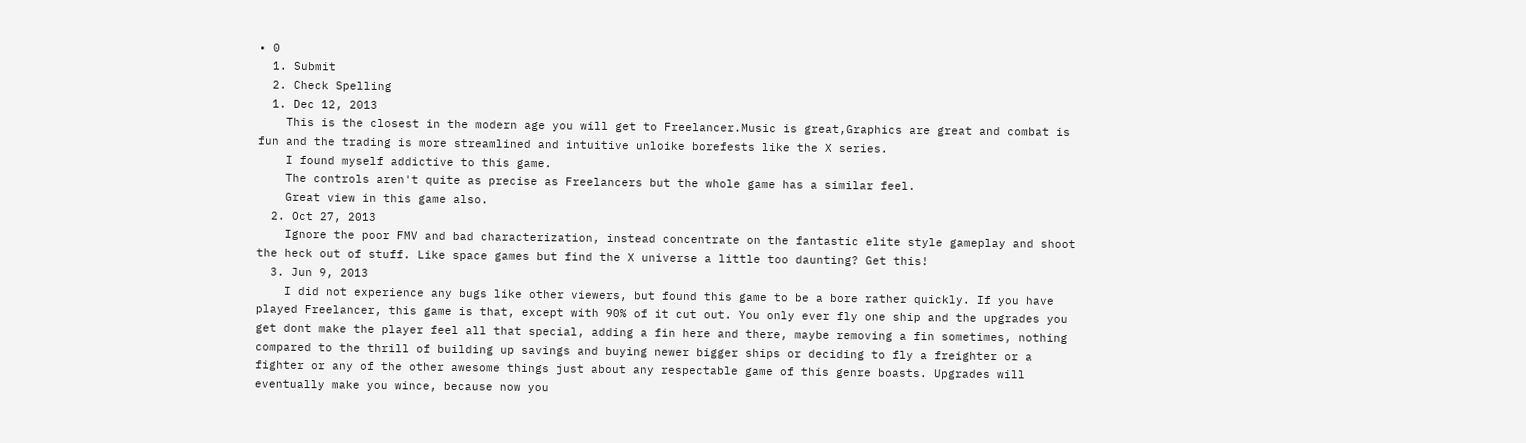• 0
  1. Submit
  2. Check Spelling
  1. Dec 12, 2013
    This is the closest in the modern age you will get to Freelancer.Music is great,Graphics are great and combat is fun and the trading is more streamlined and intuitive unloike borefests like the X series.
    I found myself addictive to this game.
    The controls aren't quite as precise as Freelancers but the whole game has a similar feel.
    Great view in this game also.
  2. Oct 27, 2013
    Ignore the poor FMV and bad characterization, instead concentrate on the fantastic elite style gameplay and shoot the heck out of stuff. Like space games but find the X universe a little too daunting? Get this!
  3. Jun 9, 2013
    I did not experience any bugs like other viewers, but found this game to be a bore rather quickly. If you have played Freelancer, this game is that, except with 90% of it cut out. You only ever fly one ship and the upgrades you get dont make the player feel all that special, adding a fin here and there, maybe removing a fin sometimes, nothing compared to the thrill of building up savings and buying newer bigger ships or deciding to fly a freighter or a fighter or any of the other awesome things just about any respectable game of this genre boasts. Upgrades will eventually make you wince, because now you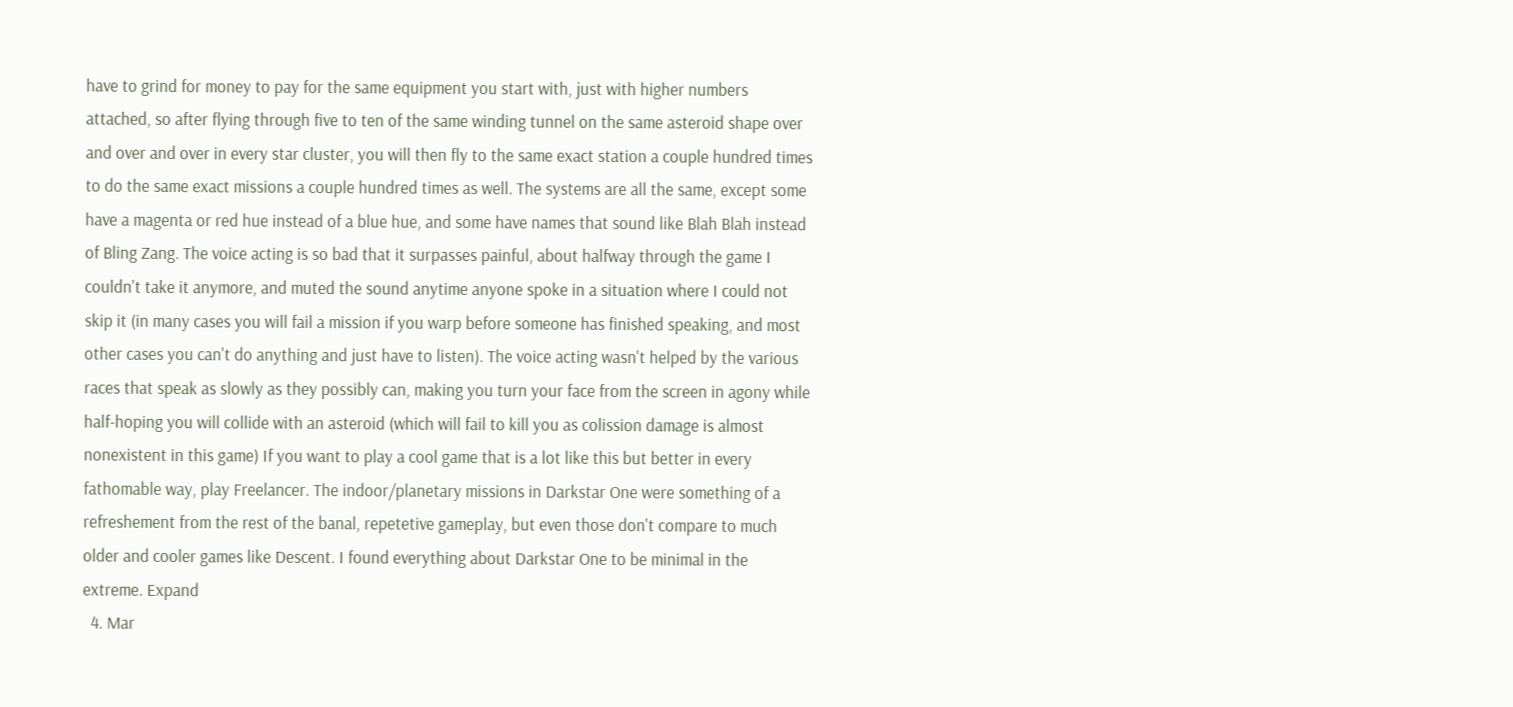have to grind for money to pay for the same equipment you start with, just with higher numbers attached, so after flying through five to ten of the same winding tunnel on the same asteroid shape over and over and over in every star cluster, you will then fly to the same exact station a couple hundred times to do the same exact missions a couple hundred times as well. The systems are all the same, except some have a magenta or red hue instead of a blue hue, and some have names that sound like Blah Blah instead of Bling Zang. The voice acting is so bad that it surpasses painful, about halfway through the game I couldn't take it anymore, and muted the sound anytime anyone spoke in a situation where I could not skip it (in many cases you will fail a mission if you warp before someone has finished speaking, and most other cases you can't do anything and just have to listen). The voice acting wasn't helped by the various races that speak as slowly as they possibly can, making you turn your face from the screen in agony while half-hoping you will collide with an asteroid (which will fail to kill you as colission damage is almost nonexistent in this game) If you want to play a cool game that is a lot like this but better in every fathomable way, play Freelancer. The indoor/planetary missions in Darkstar One were something of a refreshement from the rest of the banal, repetetive gameplay, but even those don't compare to much older and cooler games like Descent. I found everything about Darkstar One to be minimal in the extreme. Expand
  4. Mar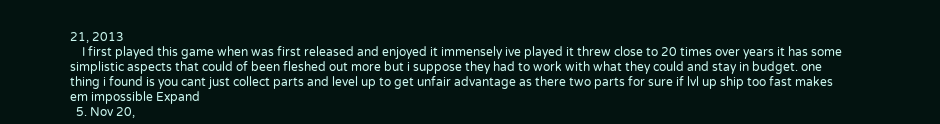21, 2013
    I first played this game when was first released and enjoyed it immensely ive played it threw close to 20 times over years it has some simplistic aspects that could of been fleshed out more but i suppose they had to work with what they could and stay in budget. one thing i found is you cant just collect parts and level up to get unfair advantage as there two parts for sure if lvl up ship too fast makes em impossible Expand
  5. Nov 20,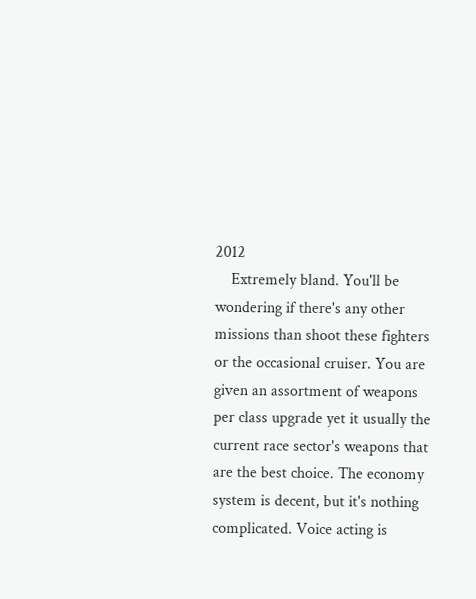2012
    Extremely bland. You'll be wondering if there's any other missions than shoot these fighters or the occasional cruiser. You are given an assortment of weapons per class upgrade yet it usually the current race sector's weapons that are the best choice. The economy system is decent, but it's nothing complicated. Voice acting is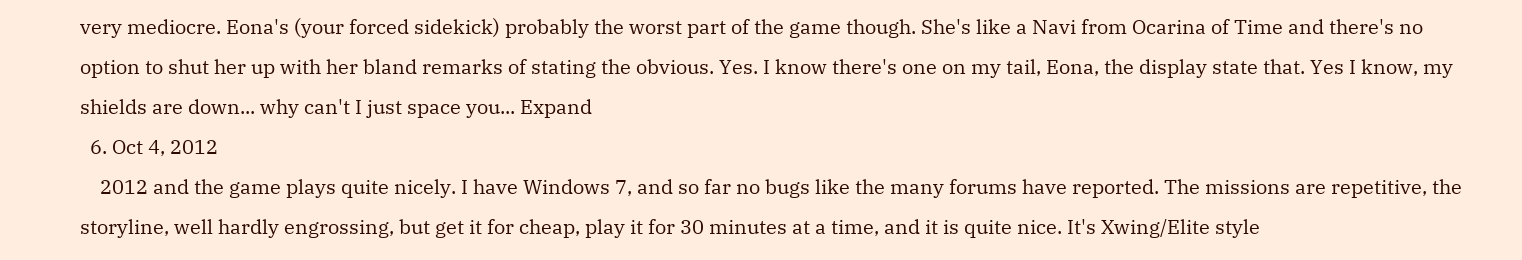very mediocre. Eona's (your forced sidekick) probably the worst part of the game though. She's like a Navi from Ocarina of Time and there's no option to shut her up with her bland remarks of stating the obvious. Yes. I know there's one on my tail, Eona, the display state that. Yes I know, my shields are down... why can't I just space you... Expand
  6. Oct 4, 2012
    2012 and the game plays quite nicely. I have Windows 7, and so far no bugs like the many forums have reported. The missions are repetitive, the storyline, well hardly engrossing, but get it for cheap, play it for 30 minutes at a time, and it is quite nice. It's Xwing/Elite style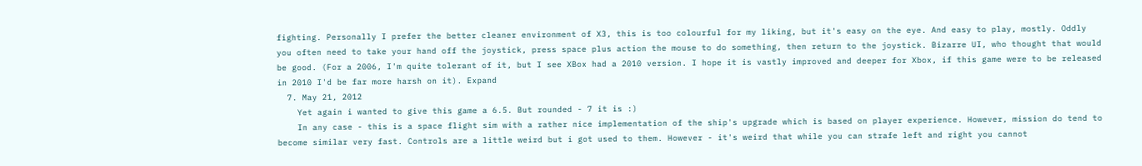fighting. Personally I prefer the better cleaner environment of X3, this is too colourful for my liking, but it's easy on the eye. And easy to play, mostly. Oddly you often need to take your hand off the joystick, press space plus action the mouse to do something, then return to the joystick. Bizarre UI, who thought that would be good. (For a 2006, I'm quite tolerant of it, but I see XBox had a 2010 version. I hope it is vastly improved and deeper for Xbox, if this game were to be released in 2010 I'd be far more harsh on it). Expand
  7. May 21, 2012
    Yet again i wanted to give this game a 6.5. But rounded - 7 it is :)
    In any case - this is a space flight sim with a rather nice implementation of the ship's upgrade which is based on player experience. However, mission do tend to become similar very fast. Controls are a little weird but i got used to them. However - it's weird that while you can strafe left and right you cannot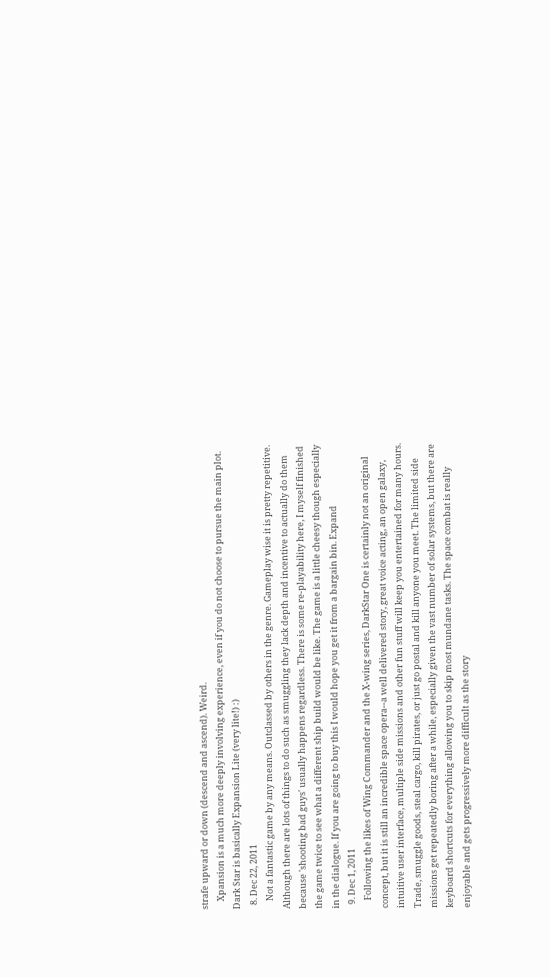strafe upward or down (descend and ascend). Weird.
    Xpansion is a much more deeply involving experience, even if you do not choose to pursue the main plot. Dark Star is basically Expansion Lite (very lite!) :)
  8. Dec 22, 2011
    Not a fantastic game by any means. Outclassed by others in the genre. Gameplay wise it is pretty repetitive. Although there are lots of things to do such as smuggling they lack depth and incentive to actually do them because 'shooting bad guys' usually happens regardless. There is some re-playability here, I myself finished the game twice to see what a different ship build would be like. The game is a little cheesy though especially in the dialogue. If you are going to buy this I would hope you get it from a bargain bin. Expand
  9. Dec 1, 2011
    Following the likes of Wing Commander and the X-wing series, DarkStar One is certainly not an original concept, but it is still an incredible space opera--a well delivered story, great voice acting, an open galaxy, intuitive user interface, multiple side missions and other fun stuff will keep you entertained for many hours. Trade, smuggle goods, steal cargo, kill pirates, or just go postal and kill anyone you meet. The limited side missions get repeatedly boring after a while, especially given the vast number of solar systems, but there are keyboard shortcuts for everything allowing you to skip most mundane tasks. The space combat is really enjoyable and gets progressively more difficult as the story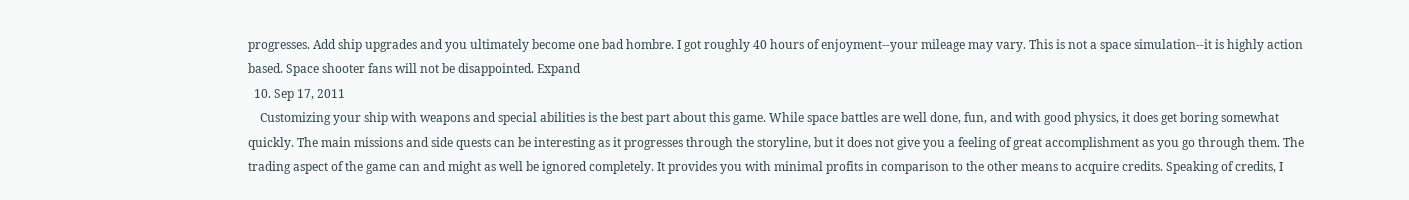progresses. Add ship upgrades and you ultimately become one bad hombre. I got roughly 40 hours of enjoyment--your mileage may vary. This is not a space simulation--it is highly action based. Space shooter fans will not be disappointed. Expand
  10. Sep 17, 2011
    Customizing your ship with weapons and special abilities is the best part about this game. While space battles are well done, fun, and with good physics, it does get boring somewhat quickly. The main missions and side quests can be interesting as it progresses through the storyline, but it does not give you a feeling of great accomplishment as you go through them. The trading aspect of the game can and might as well be ignored completely. It provides you with minimal profits in comparison to the other means to acquire credits. Speaking of credits, I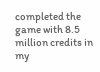completed the game with 8.5 million credits in my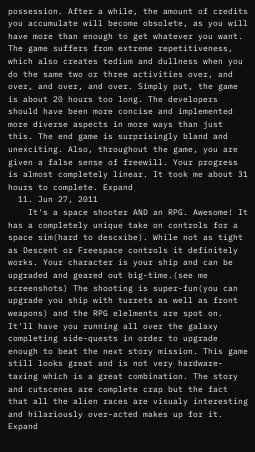possession. After a while, the amount of credits you accumulate will become obsolete, as you will have more than enough to get whatever you want. The game suffers from extreme repetitiveness, which also creates tedium and dullness when you do the same two or three activities over, and over, and over, and over. Simply put, the game is about 20 hours too long. The developers should have been more concise and implemented more diverse aspects in more ways than just this. The end game is surprisingly bland and unexciting. Also, throughout the game, you are given a false sense of freewill. Your progress is almost completely linear. It took me about 31 hours to complete. Expand
  11. Jun 27, 2011
    It's a space shooter AND an RPG. Awesome! It has a completely unique take on controls for a space sim(hard to descxibe). While not as tight as Descent or Freespace controls it definitely works. Your character is your ship and can be upgraded and geared out big-time.(see me screenshots) The shooting is super-fun(you can upgrade you ship with turrets as well as front weapons) and the RPG elelments are spot on. It'll have you running all over the galaxy completing side-quests in order to upgrade enough to beat the next story mission. This game still looks great and is not very hardware-taxing which is a great combination. The story and cutscenes are complete crap but the fact that all the alien races are visualy interesting and hilariously over-acted makes up for it. Expand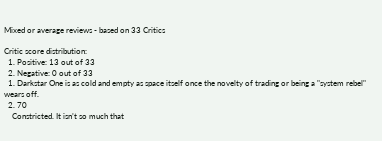Mixed or average reviews - based on 33 Critics

Critic score distribution:
  1. Positive: 13 out of 33
  2. Negative: 0 out of 33
  1. Darkstar One is as cold and empty as space itself once the novelty of trading or being a "system rebel" wears off.
  2. 70
    Constricted. It isn’t so much that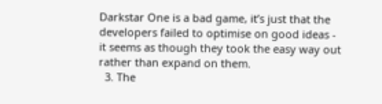Darkstar One is a bad game, it’s just that the developers failed to optimise on good ideas - it seems as though they took the easy way out rather than expand on them.
  3. The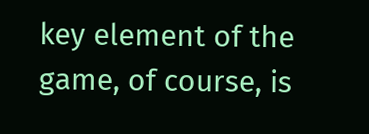key element of the game, of course, is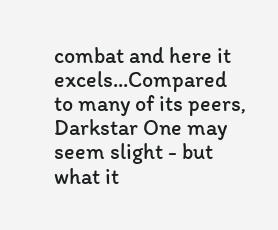combat and here it excels...Compared to many of its peers, Darkstar One may seem slight - but what it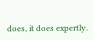does, it does expertly.